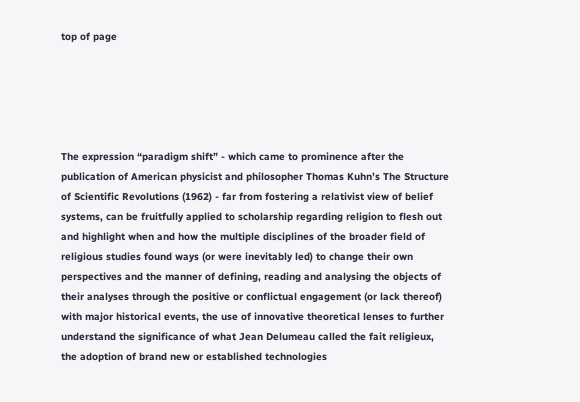top of page





The expression “paradigm shift” - which came to prominence after the publication of American physicist and philosopher Thomas Kuhn’s The Structure of Scientific Revolutions (1962) - far from fostering a relativist view of belief systems, can be fruitfully applied to scholarship regarding religion to flesh out and highlight when and how the multiple disciplines of the broader field of religious studies found ways (or were inevitably led) to change their own perspectives and the manner of defining, reading and analysing the objects of their analyses through the positive or conflictual engagement (or lack thereof) with major historical events, the use of innovative theoretical lenses to further understand the significance of what Jean Delumeau called the fait religieux, the adoption of brand new or established technologies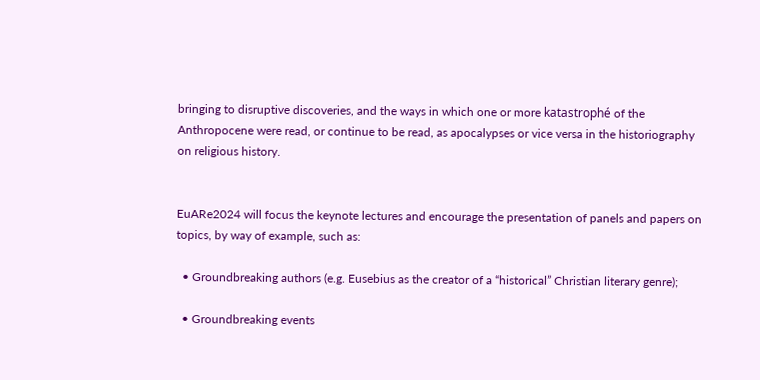bringing to disruptive discoveries, and the ways in which one or more katastrophé of the Anthropocene were read, or continue to be read, as apocalypses or vice versa in the historiography on religious history.


EuARe2024 will focus the keynote lectures and encourage the presentation of panels and papers on topics, by way of example, such as:

  • Groundbreaking authors (e.g. Eusebius as the creator of a “historical” Christian literary genre);

  • Groundbreaking events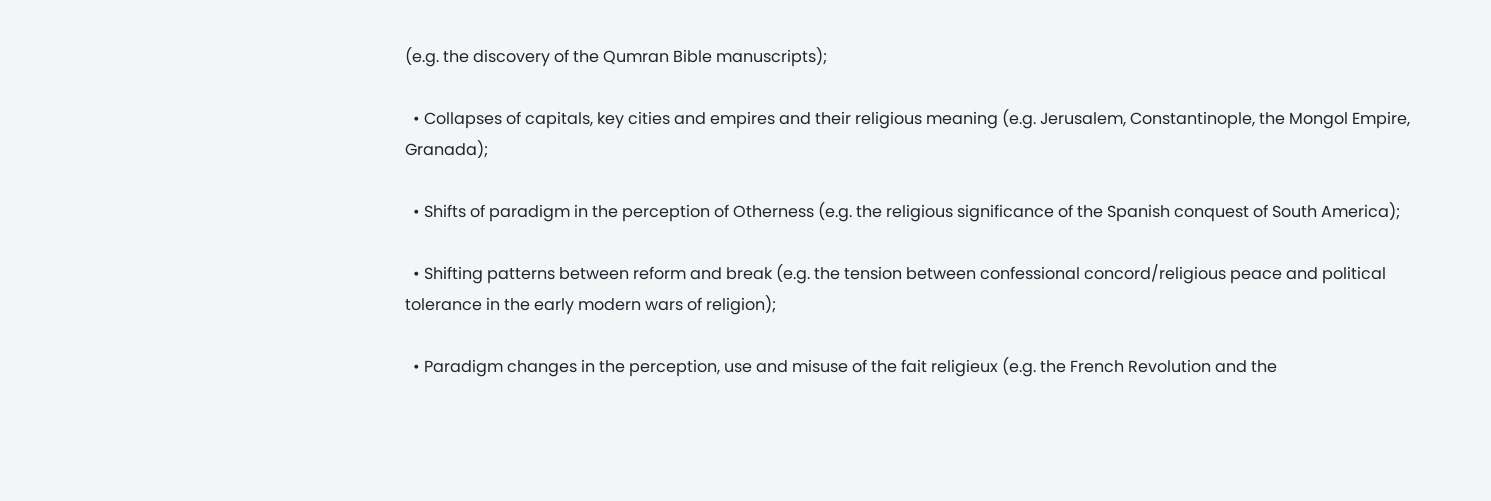(e.g. the discovery of the Qumran Bible manuscripts);

  • Collapses of capitals, key cities and empires and their religious meaning (e.g. Jerusalem, Constantinople, the Mongol Empire, Granada);

  • Shifts of paradigm in the perception of Otherness (e.g. the religious significance of the Spanish conquest of South America);

  • Shifting patterns between reform and break (e.g. the tension between confessional concord/religious peace and political tolerance in the early modern wars of religion);

  • Paradigm changes in the perception, use and misuse of the fait religieux (e.g. the French Revolution and the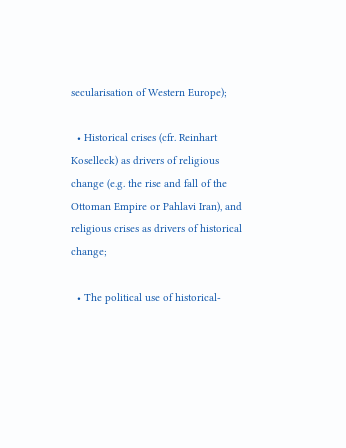secularisation of Western Europe);

  • Historical crises (cfr. Reinhart Koselleck) as drivers of religious change (e.g. the rise and fall of the Ottoman Empire or Pahlavi Iran), and religious crises as drivers of historical change;

  • The political use of historical-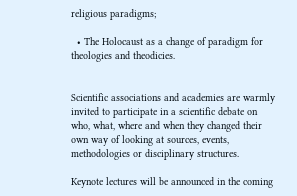religious paradigms;

  • The Holocaust as a change of paradigm for theologies and theodicies.


Scientific associations and academies are warmly invited to participate in a scientific debate on who, what, where and when they changed their own way of looking at sources, events, methodologies or disciplinary structures.

Keynote lectures will be announced in the coming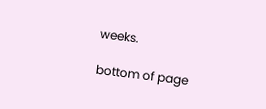weeks.

bottom of page